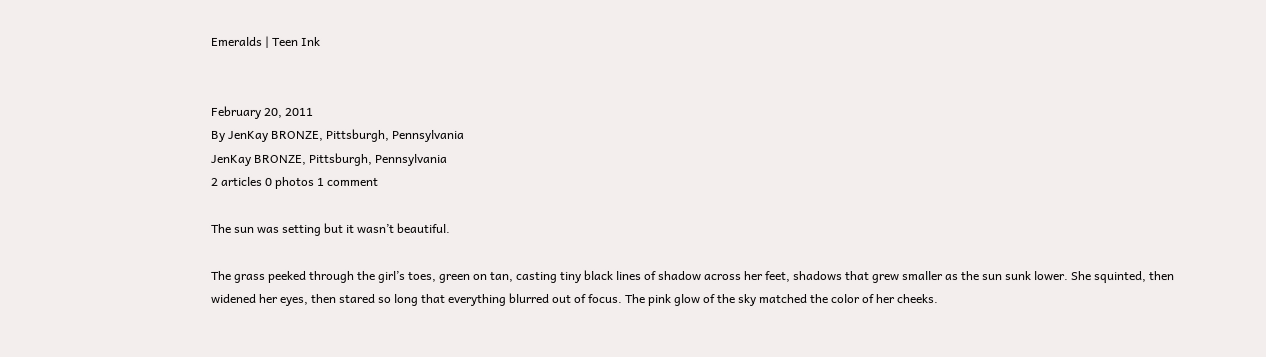Emeralds | Teen Ink


February 20, 2011
By JenKay BRONZE, Pittsburgh, Pennsylvania
JenKay BRONZE, Pittsburgh, Pennsylvania
2 articles 0 photos 1 comment

The sun was setting but it wasn’t beautiful.

The grass peeked through the girl’s toes, green on tan, casting tiny black lines of shadow across her feet, shadows that grew smaller as the sun sunk lower. She squinted, then widened her eyes, then stared so long that everything blurred out of focus. The pink glow of the sky matched the color of her cheeks.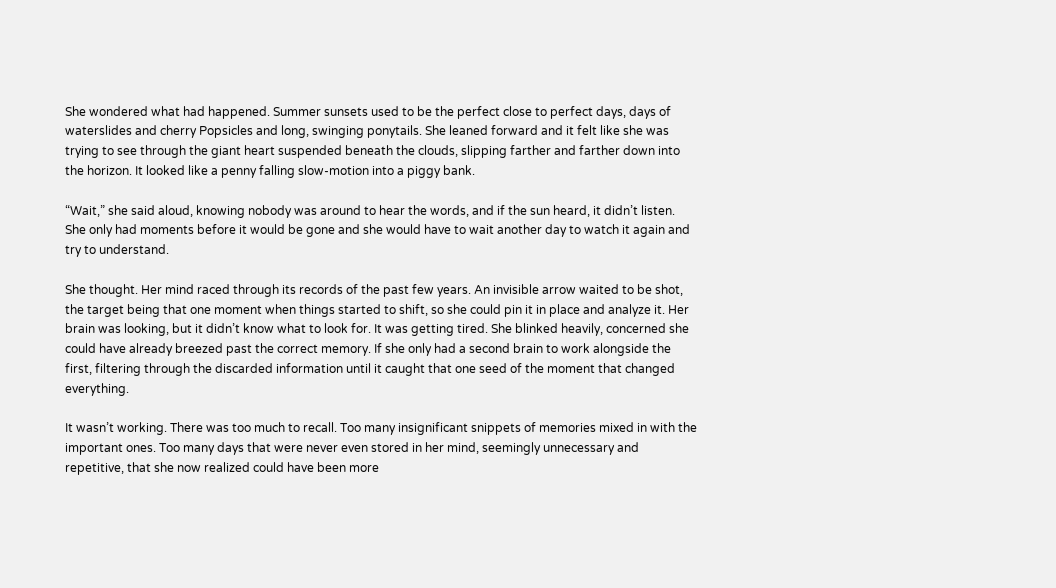She wondered what had happened. Summer sunsets used to be the perfect close to perfect days, days of waterslides and cherry Popsicles and long, swinging ponytails. She leaned forward and it felt like she was trying to see through the giant heart suspended beneath the clouds, slipping farther and farther down into the horizon. It looked like a penny falling slow-motion into a piggy bank.

“Wait,” she said aloud, knowing nobody was around to hear the words, and if the sun heard, it didn’t listen. She only had moments before it would be gone and she would have to wait another day to watch it again and try to understand.

She thought. Her mind raced through its records of the past few years. An invisible arrow waited to be shot, the target being that one moment when things started to shift, so she could pin it in place and analyze it. Her brain was looking, but it didn’t know what to look for. It was getting tired. She blinked heavily, concerned she could have already breezed past the correct memory. If she only had a second brain to work alongside the first, filtering through the discarded information until it caught that one seed of the moment that changed everything.

It wasn’t working. There was too much to recall. Too many insignificant snippets of memories mixed in with the important ones. Too many days that were never even stored in her mind, seemingly unnecessary and repetitive, that she now realized could have been more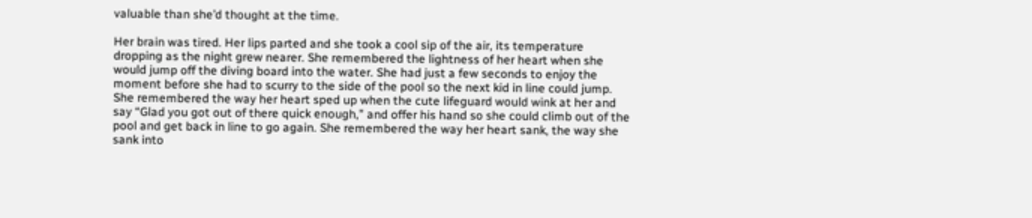valuable than she’d thought at the time.

Her brain was tired. Her lips parted and she took a cool sip of the air, its temperature dropping as the night grew nearer. She remembered the lightness of her heart when she would jump off the diving board into the water. She had just a few seconds to enjoy the moment before she had to scurry to the side of the pool so the next kid in line could jump. She remembered the way her heart sped up when the cute lifeguard would wink at her and say “Glad you got out of there quick enough,” and offer his hand so she could climb out of the pool and get back in line to go again. She remembered the way her heart sank, the way she sank into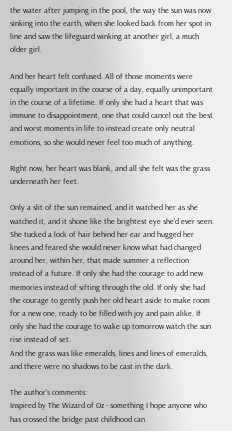the water after jumping in the pool, the way the sun was now sinking into the earth, when she looked back from her spot in line and saw the lifeguard winking at another girl, a much older girl.

And her heart felt confused. All of those moments were equally important in the course of a day, equally unimportant in the course of a lifetime. If only she had a heart that was immune to disappointment, one that could cancel out the best and worst moments in life to instead create only neutral emotions, so she would never feel too much of anything.

Right now, her heart was blank, and all she felt was the grass underneath her feet.

Only a slit of the sun remained, and it watched her as she watched it, and it shone like the brightest eye she’d ever seen. She tucked a lock of hair behind her ear and hugged her knees and feared she would never know what had changed around her, within her, that made summer a reflection instead of a future. If only she had the courage to add new memories instead of sifting through the old. If only she had the courage to gently push her old heart aside to make room for a new one, ready to be filled with joy and pain alike. If only she had the courage to wake up tomorrow watch the sun rise instead of set.
And the grass was like emeralds, lines and lines of emeralds, and there were no shadows to be cast in the dark.

The author's comments:
Inspired by The Wizard of Oz - something I hope anyone who has crossed the bridge past childhood can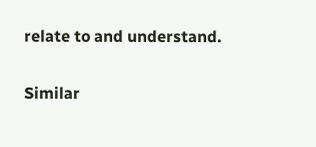relate to and understand.

Similar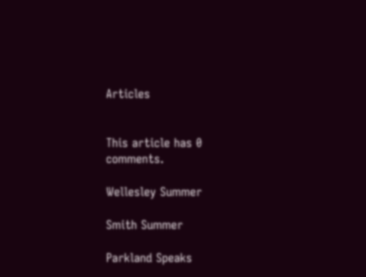Articles


This article has 0 comments.

Wellesley Summer

Smith Summer

Parkland Speaks